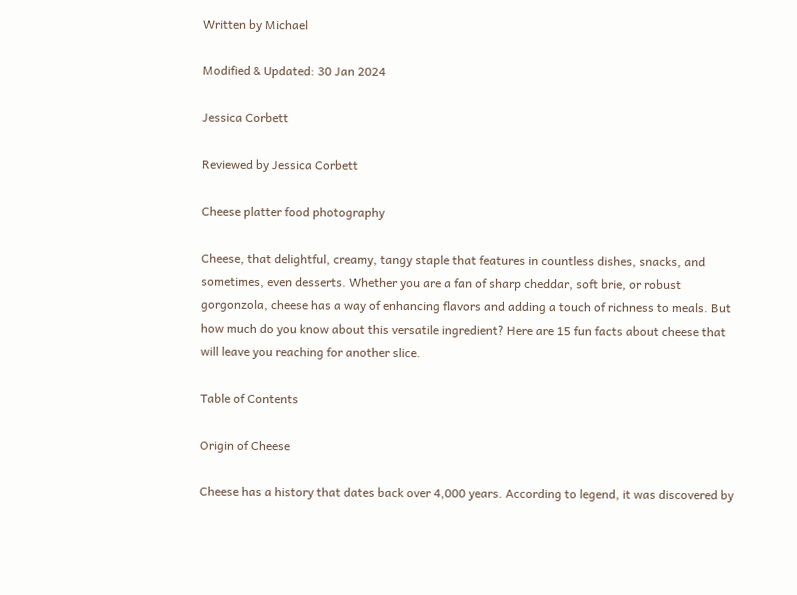Written by Michael

Modified & Updated: 30 Jan 2024

Jessica Corbett

Reviewed by Jessica Corbett

Cheese platter food photography

Cheese, that delightful, creamy, tangy staple that features in countless dishes, snacks, and sometimes, even desserts. Whether you are a fan of sharp cheddar, soft brie, or robust gorgonzola, cheese has a way of enhancing flavors and adding a touch of richness to meals. But how much do you know about this versatile ingredient? Here are 15 fun facts about cheese that will leave you reaching for another slice.

Table of Contents

Origin of Cheese

Cheese has a history that dates back over 4,000 years. According to legend, it was discovered by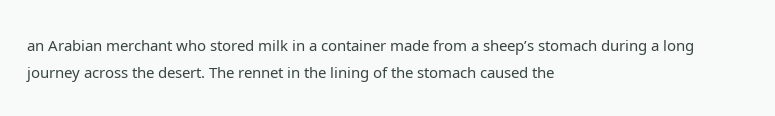an Arabian merchant who stored milk in a container made from a sheep’s stomach during a long journey across the desert. The rennet in the lining of the stomach caused the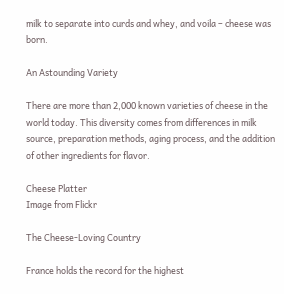milk to separate into curds and whey, and voila – cheese was born.

An Astounding Variety

There are more than 2,000 known varieties of cheese in the world today. This diversity comes from differences in milk source, preparation methods, aging process, and the addition of other ingredients for flavor.

Cheese Platter
Image from Flickr

The Cheese-Loving Country

France holds the record for the highest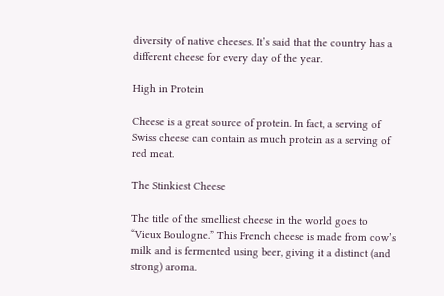diversity of native cheeses. It’s said that the country has a different cheese for every day of the year.

High in Protein

Cheese is a great source of protein. In fact, a serving of Swiss cheese can contain as much protein as a serving of red meat.

The Stinkiest Cheese

The title of the smelliest cheese in the world goes to “Vieux Boulogne.” This French cheese is made from cow’s milk and is fermented using beer, giving it a distinct (and strong) aroma.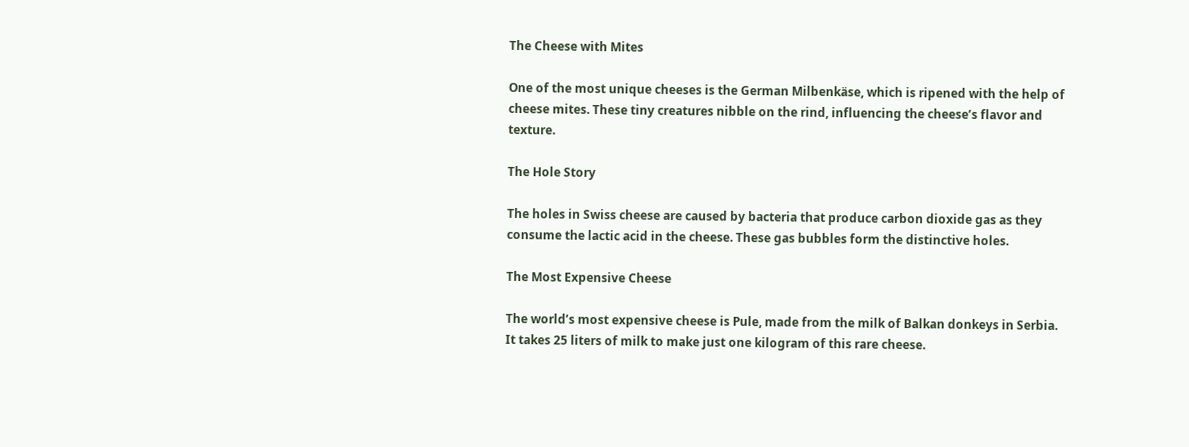The Cheese with Mites

One of the most unique cheeses is the German Milbenkäse, which is ripened with the help of cheese mites. These tiny creatures nibble on the rind, influencing the cheese’s flavor and texture.

The Hole Story

The holes in Swiss cheese are caused by bacteria that produce carbon dioxide gas as they consume the lactic acid in the cheese. These gas bubbles form the distinctive holes.

The Most Expensive Cheese

The world’s most expensive cheese is Pule, made from the milk of Balkan donkeys in Serbia. It takes 25 liters of milk to make just one kilogram of this rare cheese.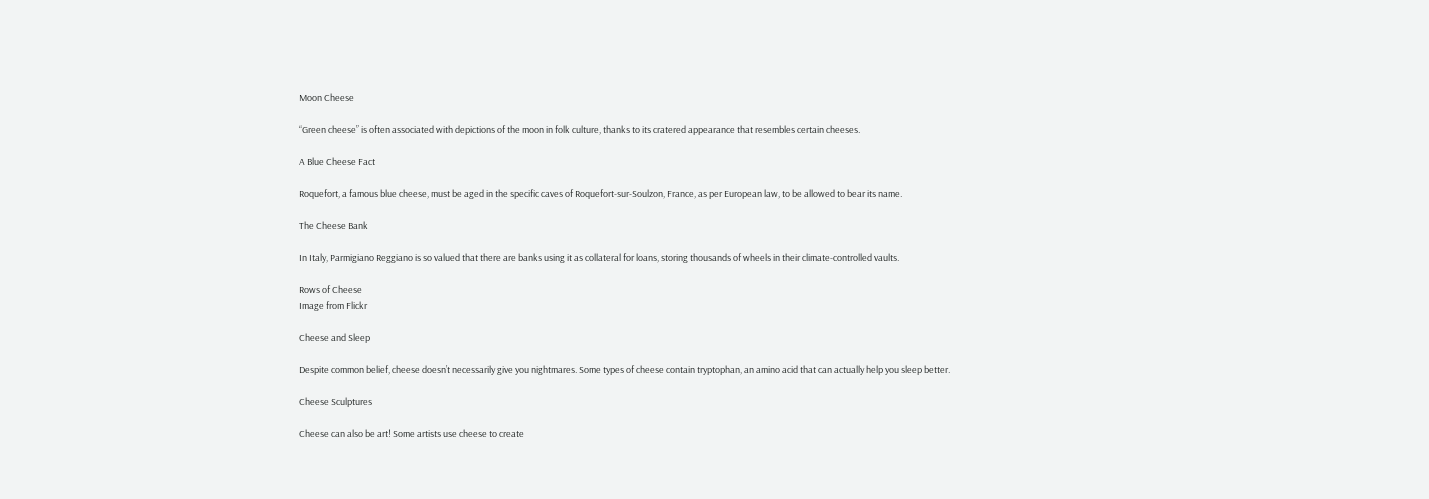Moon Cheese

“Green cheese” is often associated with depictions of the moon in folk culture, thanks to its cratered appearance that resembles certain cheeses.

A Blue Cheese Fact

Roquefort, a famous blue cheese, must be aged in the specific caves of Roquefort-sur-Soulzon, France, as per European law, to be allowed to bear its name.

The Cheese Bank

In Italy, Parmigiano Reggiano is so valued that there are banks using it as collateral for loans, storing thousands of wheels in their climate-controlled vaults.

Rows of Cheese
Image from Flickr

Cheese and Sleep

Despite common belief, cheese doesn’t necessarily give you nightmares. Some types of cheese contain tryptophan, an amino acid that can actually help you sleep better.

Cheese Sculptures

Cheese can also be art! Some artists use cheese to create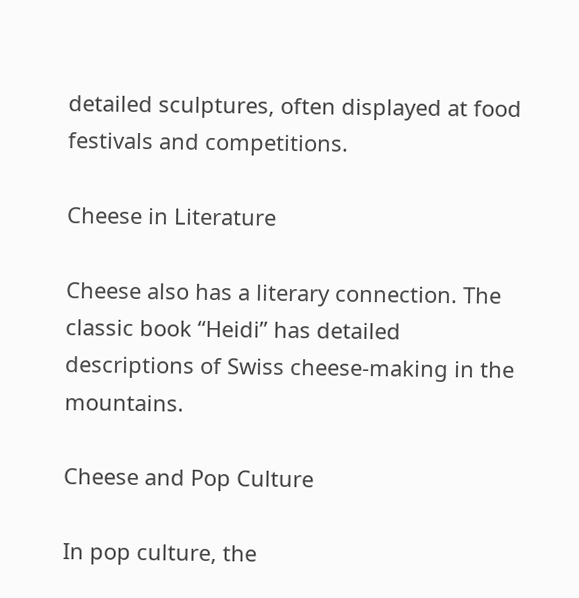detailed sculptures, often displayed at food festivals and competitions.

Cheese in Literature

Cheese also has a literary connection. The classic book “Heidi” has detailed descriptions of Swiss cheese-making in the mountains.

Cheese and Pop Culture

In pop culture, the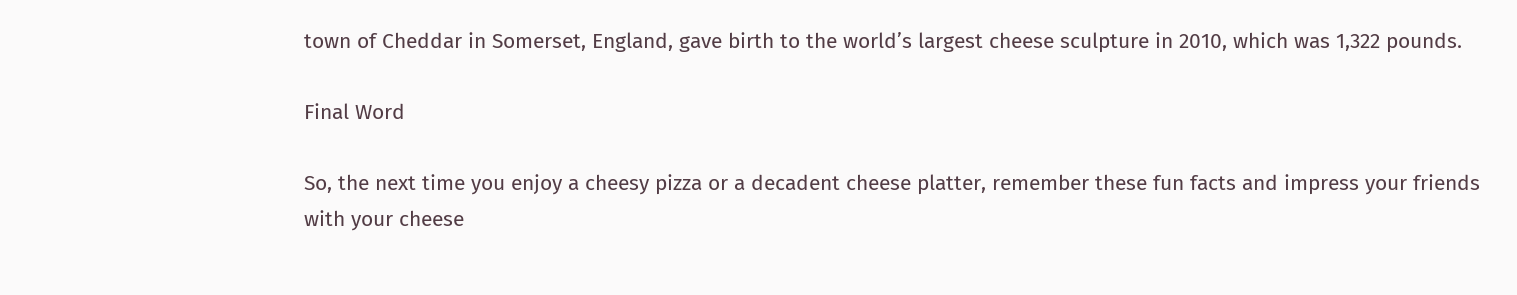town of Cheddar in Somerset, England, gave birth to the world’s largest cheese sculpture in 2010, which was 1,322 pounds.

Final Word

So, the next time you enjoy a cheesy pizza or a decadent cheese platter, remember these fun facts and impress your friends with your cheese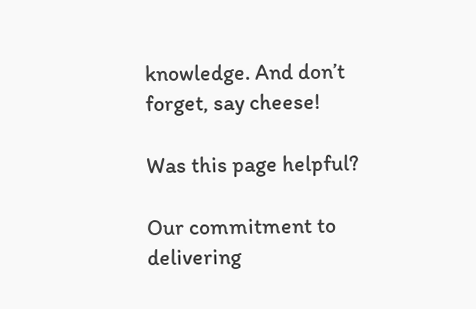knowledge. And don’t forget, say cheese!

Was this page helpful?

Our commitment to delivering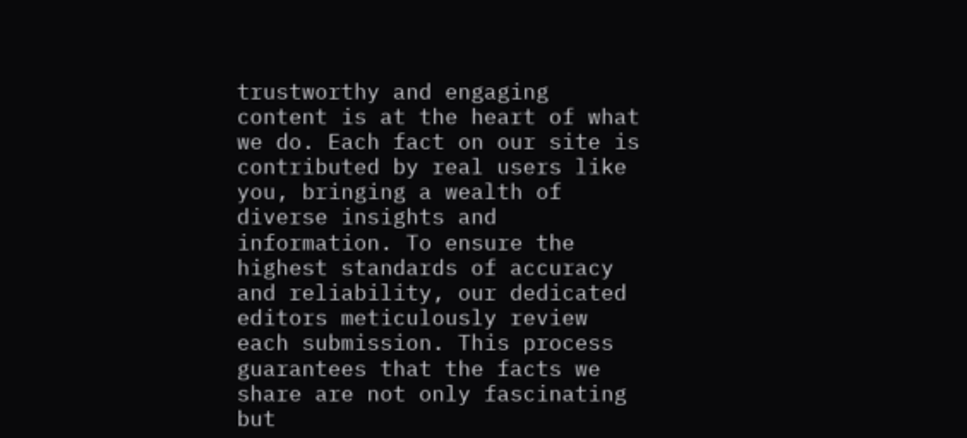trustworthy and engaging content is at the heart of what we do. Each fact on our site is contributed by real users like you, bringing a wealth of diverse insights and information. To ensure the highest standards of accuracy and reliability, our dedicated editors meticulously review each submission. This process guarantees that the facts we share are not only fascinating but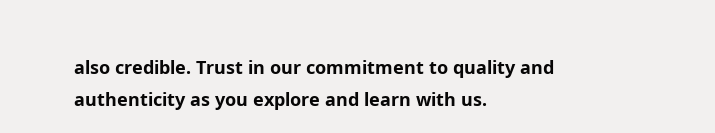also credible. Trust in our commitment to quality and authenticity as you explore and learn with us.